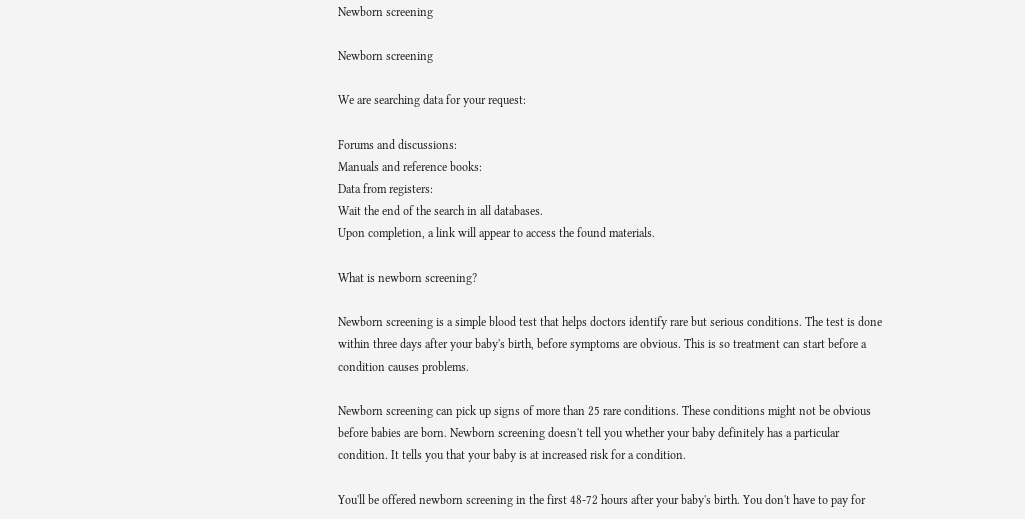Newborn screening

Newborn screening

We are searching data for your request:

Forums and discussions:
Manuals and reference books:
Data from registers:
Wait the end of the search in all databases.
Upon completion, a link will appear to access the found materials.

What is newborn screening?

Newborn screening is a simple blood test that helps doctors identify rare but serious conditions. The test is done within three days after your baby's birth, before symptoms are obvious. This is so treatment can start before a condition causes problems.

Newborn screening can pick up signs of more than 25 rare conditions. These conditions might not be obvious before babies are born. Newborn screening doesn't tell you whether your baby definitely has a particular condition. It tells you that your baby is at increased risk for a condition.

You'll be offered newborn screening in the first 48-72 hours after your baby's birth. You don't have to pay for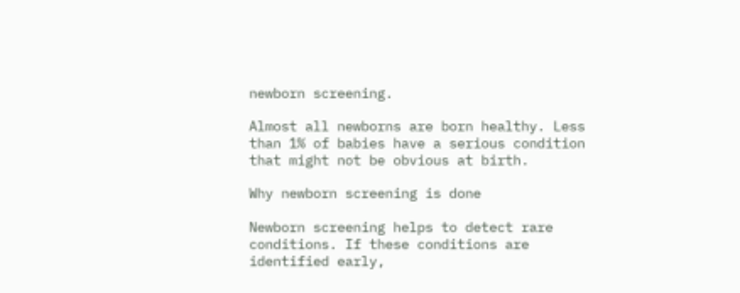newborn screening.

Almost all newborns are born healthy. Less than 1% of babies have a serious condition that might not be obvious at birth.

Why newborn screening is done

Newborn screening helps to detect rare conditions. If these conditions are identified early,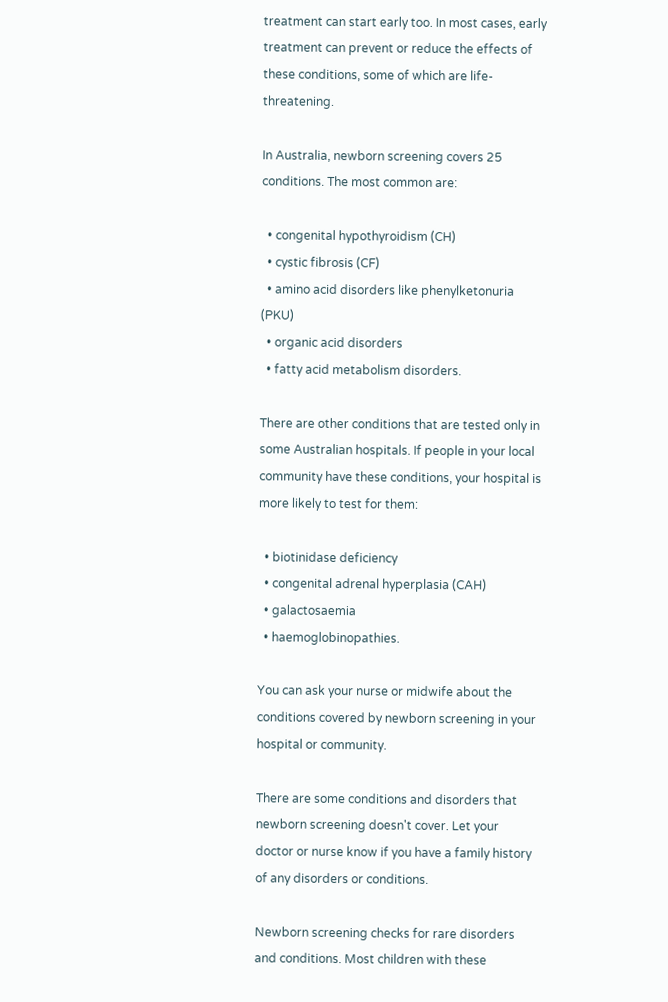treatment can start early too. In most cases, early treatment can prevent or reduce the effects of these conditions, some of which are life-threatening.

In Australia, newborn screening covers 25 conditions. The most common are:

  • congenital hypothyroidism (CH)
  • cystic fibrosis (CF)
  • amino acid disorders like phenylketonuria (PKU)
  • organic acid disorders
  • fatty acid metabolism disorders.

There are other conditions that are tested only in some Australian hospitals. If people in your local community have these conditions, your hospital is more likely to test for them:

  • biotinidase deficiency
  • congenital adrenal hyperplasia (CAH)
  • galactosaemia
  • haemoglobinopathies.

You can ask your nurse or midwife about the conditions covered by newborn screening in your hospital or community.

There are some conditions and disorders that newborn screening doesn't cover. Let your doctor or nurse know if you have a family history of any disorders or conditions.

Newborn screening checks for rare disorders and conditions. Most children with these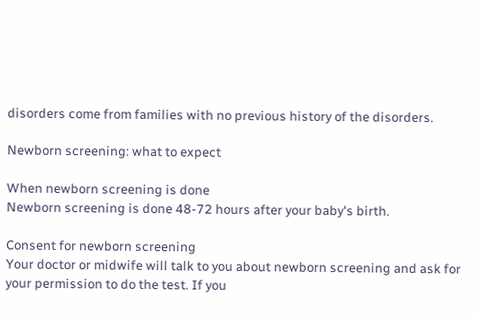disorders come from families with no previous history of the disorders.

Newborn screening: what to expect

When newborn screening is done
Newborn screening is done 48-72 hours after your baby's birth.

Consent for newborn screening
Your doctor or midwife will talk to you about newborn screening and ask for your permission to do the test. If you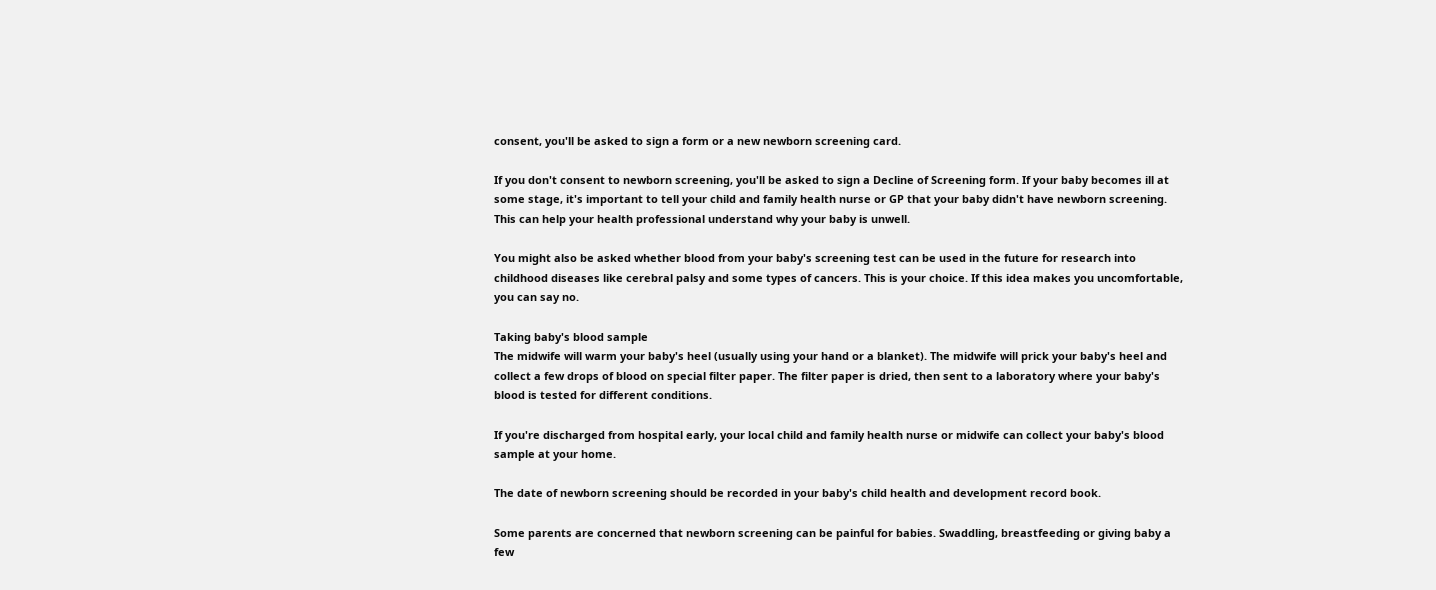consent, you'll be asked to sign a form or a new newborn screening card.

If you don't consent to newborn screening, you'll be asked to sign a Decline of Screening form. If your baby becomes ill at some stage, it's important to tell your child and family health nurse or GP that your baby didn't have newborn screening. This can help your health professional understand why your baby is unwell.

You might also be asked whether blood from your baby's screening test can be used in the future for research into childhood diseases like cerebral palsy and some types of cancers. This is your choice. If this idea makes you uncomfortable, you can say no.

Taking baby's blood sample
The midwife will warm your baby's heel (usually using your hand or a blanket). The midwife will prick your baby's heel and collect a few drops of blood on special filter paper. The filter paper is dried, then sent to a laboratory where your baby's blood is tested for different conditions.

If you're discharged from hospital early, your local child and family health nurse or midwife can collect your baby's blood sample at your home.

The date of newborn screening should be recorded in your baby's child health and development record book.

Some parents are concerned that newborn screening can be painful for babies. Swaddling, breastfeeding or giving baby a few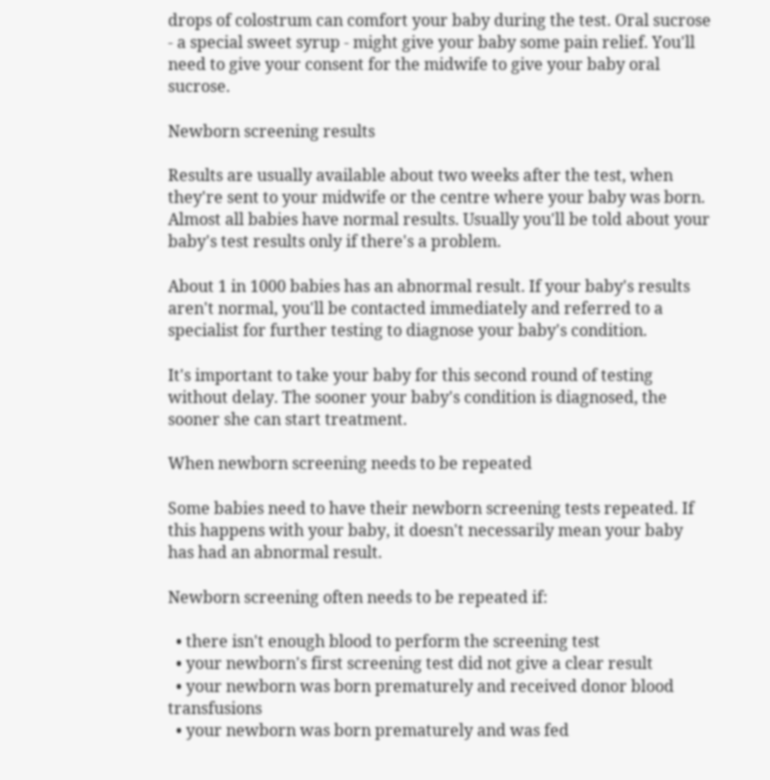drops of colostrum can comfort your baby during the test. Oral sucrose - a special sweet syrup - might give your baby some pain relief. You'll need to give your consent for the midwife to give your baby oral sucrose.

Newborn screening results

Results are usually available about two weeks after the test, when they're sent to your midwife or the centre where your baby was born. Almost all babies have normal results. Usually you'll be told about your baby's test results only if there's a problem.

About 1 in 1000 babies has an abnormal result. If your baby's results aren't normal, you'll be contacted immediately and referred to a specialist for further testing to diagnose your baby's condition.

It's important to take your baby for this second round of testing without delay. The sooner your baby's condition is diagnosed, the sooner she can start treatment.

When newborn screening needs to be repeated

Some babies need to have their newborn screening tests repeated. If this happens with your baby, it doesn't necessarily mean your baby has had an abnormal result.

Newborn screening often needs to be repeated if:

  • there isn't enough blood to perform the screening test
  • your newborn's first screening test did not give a clear result
  • your newborn was born prematurely and received donor blood transfusions
  • your newborn was born prematurely and was fed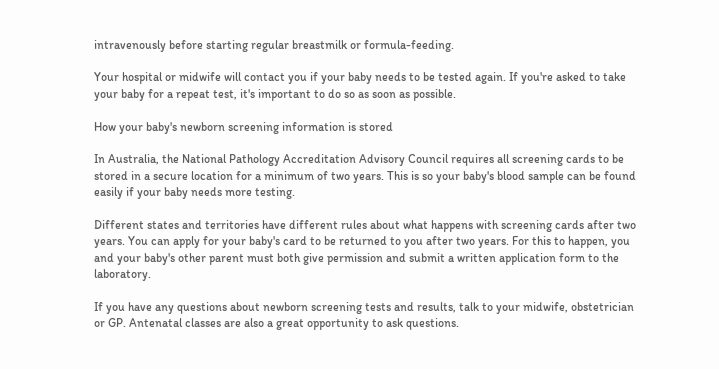intravenously before starting regular breastmilk or formula-feeding.

Your hospital or midwife will contact you if your baby needs to be tested again. If you're asked to take your baby for a repeat test, it's important to do so as soon as possible.

How your baby's newborn screening information is stored

In Australia, the National Pathology Accreditation Advisory Council requires all screening cards to be stored in a secure location for a minimum of two years. This is so your baby's blood sample can be found easily if your baby needs more testing.

Different states and territories have different rules about what happens with screening cards after two years. You can apply for your baby's card to be returned to you after two years. For this to happen, you and your baby's other parent must both give permission and submit a written application form to the laboratory.

If you have any questions about newborn screening tests and results, talk to your midwife, obstetrician or GP. Antenatal classes are also a great opportunity to ask questions.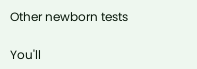Other newborn tests

You'll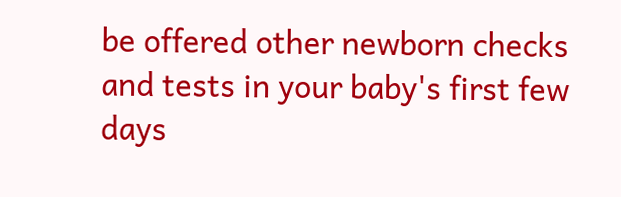be offered other newborn checks and tests in your baby's first few days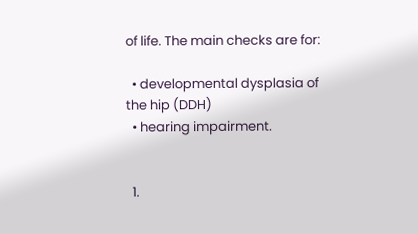of life. The main checks are for:

  • developmental dysplasia of the hip (DDH)
  • hearing impairment.


  1.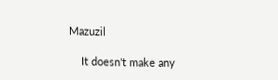Mazuzil

    It doesn't make any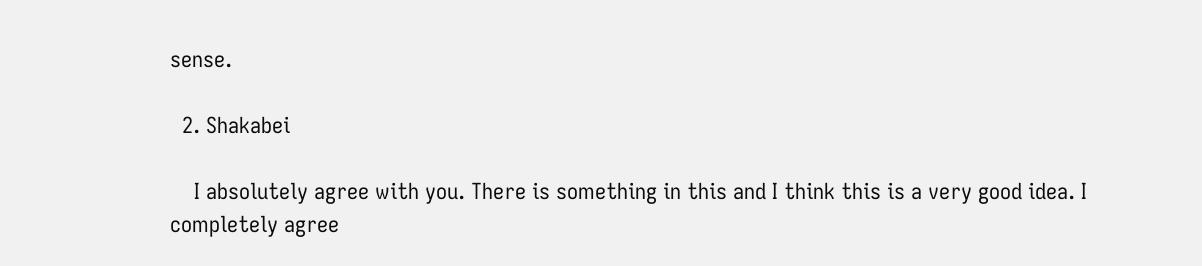sense.

  2. Shakabei

    I absolutely agree with you. There is something in this and I think this is a very good idea. I completely agree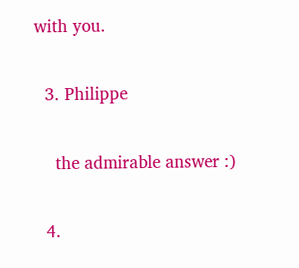with you.

  3. Philippe

    the admirable answer :)

  4.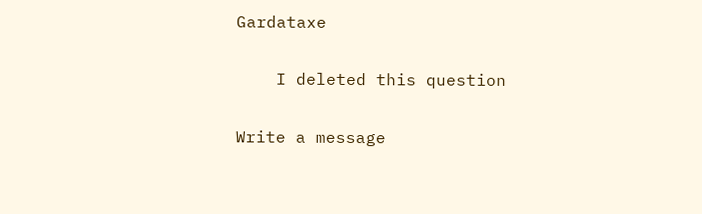Gardataxe

    I deleted this question

Write a message